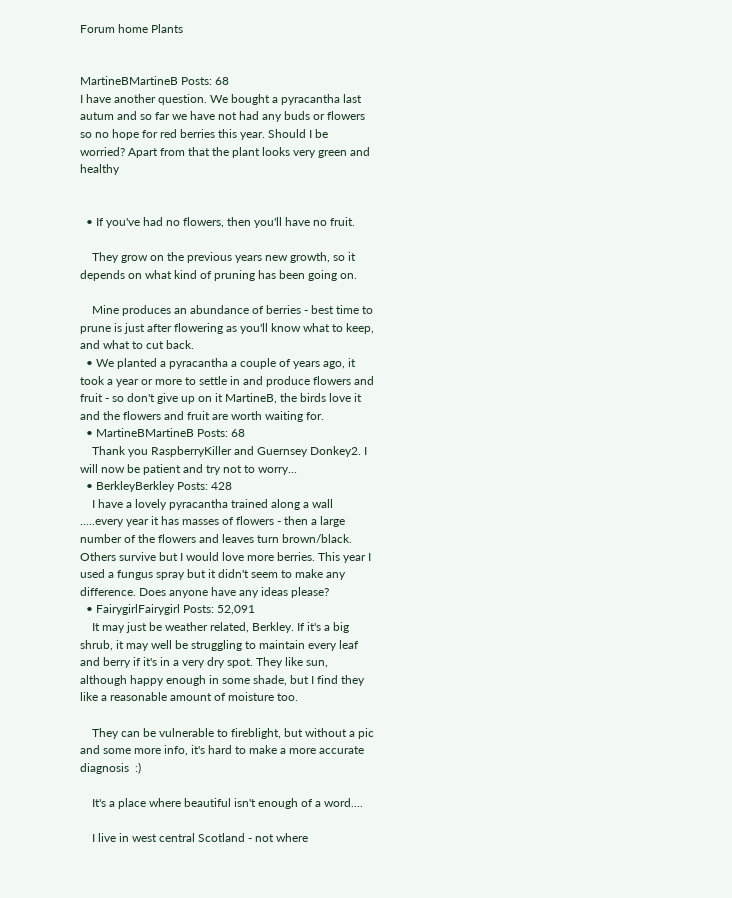Forum home Plants


MartineBMartineB Posts: 68
I have another question. We bought a pyracantha last autum and so far we have not had any buds or flowers so no hope for red berries this year. Should I be worried? Apart from that the plant looks very green and healthy


  • If you've had no flowers, then you'll have no fruit.

    They grow on the previous years new growth, so it depends on what kind of pruning has been going on.

    Mine produces an abundance of berries - best time to prune is just after flowering as you'll know what to keep, and what to cut back.
  • We planted a pyracantha a couple of years ago, it took a year or more to settle in and produce flowers and fruit - so don't give up on it MartineB, the birds love it and the flowers and fruit are worth waiting for.
  • MartineBMartineB Posts: 68
    Thank you RaspberryKiller and Guernsey Donkey2. I will now be patient and try not to worry...
  • BerkleyBerkley Posts: 428
    I have a lovely pyracantha trained along a wall .....every year it has masses of flowers - then a large number of the flowers and leaves turn brown/black.  Others survive but I would love more berries. This year I used a fungus spray but it didn't seem to make any difference. Does anyone have any ideas please?
  • FairygirlFairygirl Posts: 52,091
    It may just be weather related, Berkley. If it's a big shrub, it may well be struggling to maintain every leaf and berry if it's in a very dry spot. They like sun, although happy enough in some shade, but I find they like a reasonable amount of moisture too.

    They can be vulnerable to fireblight, but without a pic and some more info, it's hard to make a more accurate diagnosis  :)

    It's a place where beautiful isn't enough of a word....

    I live in west central Scotland - not where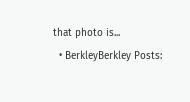that photo is...
  • BerkleyBerkley Posts: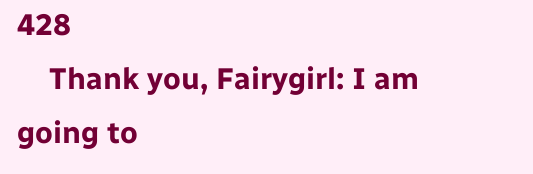428
    Thank you, Fairygirl: I am going to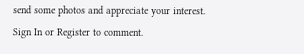send some photos and appreciate your interest.
Sign In or Register to comment.